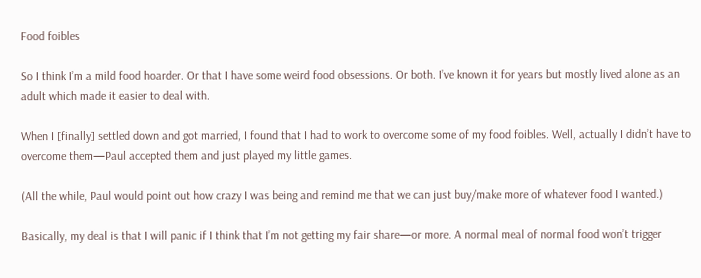Food foibles

So I think I’m a mild food hoarder. Or that I have some weird food obsessions. Or both. I’ve known it for years but mostly lived alone as an adult which made it easier to deal with.

When I [finally] settled down and got married, I found that I had to work to overcome some of my food foibles. Well, actually I didn’t have to overcome them—Paul accepted them and just played my little games.

(All the while, Paul would point out how crazy I was being and remind me that we can just buy/make more of whatever food I wanted.)

Basically, my deal is that I will panic if I think that I’m not getting my fair share—or more. A normal meal of normal food won’t trigger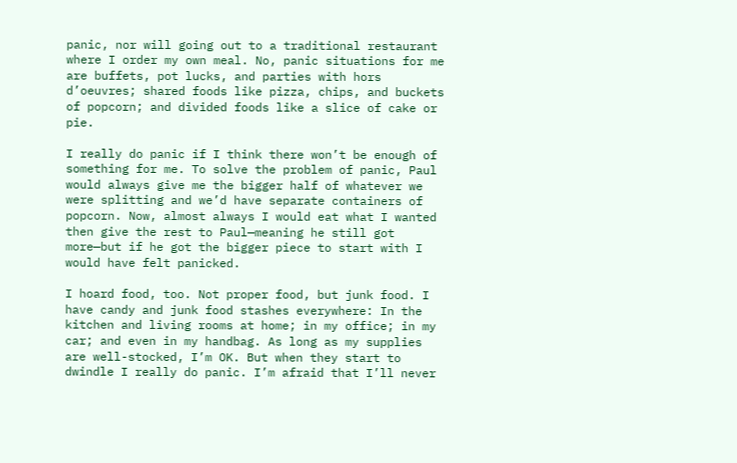panic, nor will going out to a traditional restaurant where I order my own meal. No, panic situations for me are buffets, pot lucks, and parties with hors d’oeuvres; shared foods like pizza, chips, and buckets of popcorn; and divided foods like a slice of cake or pie.

I really do panic if I think there won’t be enough of something for me. To solve the problem of panic, Paul would always give me the bigger half of whatever we were splitting and we’d have separate containers of popcorn. Now, almost always I would eat what I wanted then give the rest to Paul—meaning he still got more—but if he got the bigger piece to start with I would have felt panicked.

I hoard food, too. Not proper food, but junk food. I have candy and junk food stashes everywhere: In the kitchen and living rooms at home; in my office; in my car; and even in my handbag. As long as my supplies are well-stocked, I’m OK. But when they start to dwindle I really do panic. I’m afraid that I’ll never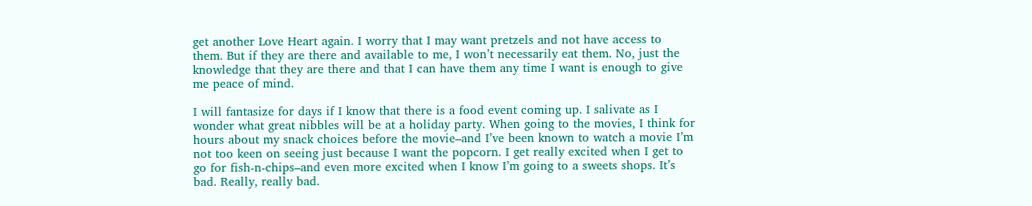get another Love Heart again. I worry that I may want pretzels and not have access to them. But if they are there and available to me, I won’t necessarily eat them. No, just the knowledge that they are there and that I can have them any time I want is enough to give me peace of mind.

I will fantasize for days if I know that there is a food event coming up. I salivate as I wonder what great nibbles will be at a holiday party. When going to the movies, I think for hours about my snack choices before the movie–and I’ve been known to watch a movie I’m not too keen on seeing just because I want the popcorn. I get really excited when I get to go for fish-n-chips–and even more excited when I know I’m going to a sweets shops. It’s bad. Really, really bad.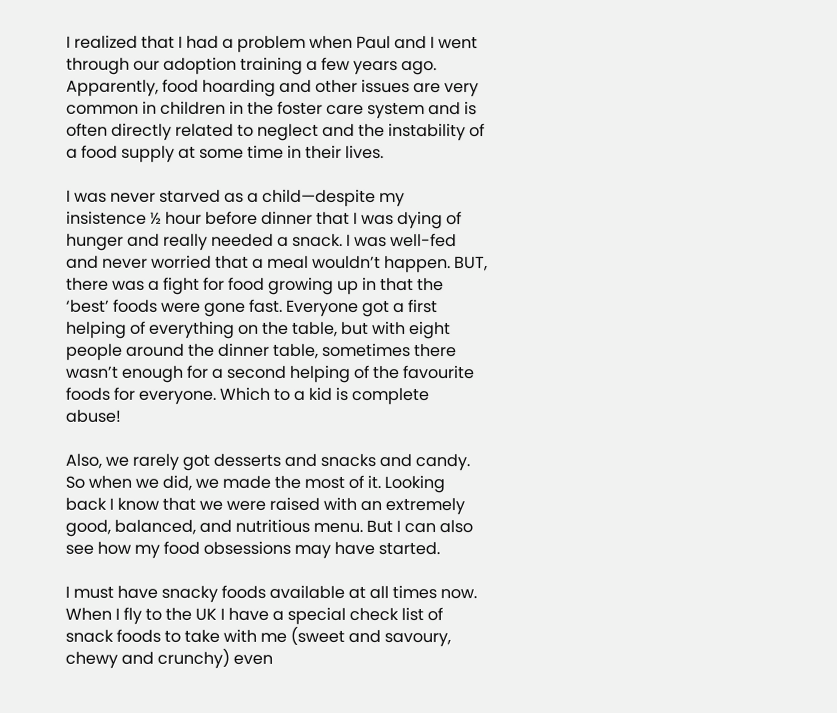I realized that I had a problem when Paul and I went through our adoption training a few years ago. Apparently, food hoarding and other issues are very common in children in the foster care system and is often directly related to neglect and the instability of a food supply at some time in their lives.

I was never starved as a child—despite my insistence ½ hour before dinner that I was dying of hunger and really needed a snack. I was well-fed and never worried that a meal wouldn’t happen. BUT, there was a fight for food growing up in that the ‘best’ foods were gone fast. Everyone got a first helping of everything on the table, but with eight people around the dinner table, sometimes there wasn’t enough for a second helping of the favourite foods for everyone. Which to a kid is complete abuse!

Also, we rarely got desserts and snacks and candy. So when we did, we made the most of it. Looking back I know that we were raised with an extremely good, balanced, and nutritious menu. But I can also see how my food obsessions may have started.

I must have snacky foods available at all times now. When I fly to the UK I have a special check list of snack foods to take with me (sweet and savoury, chewy and crunchy) even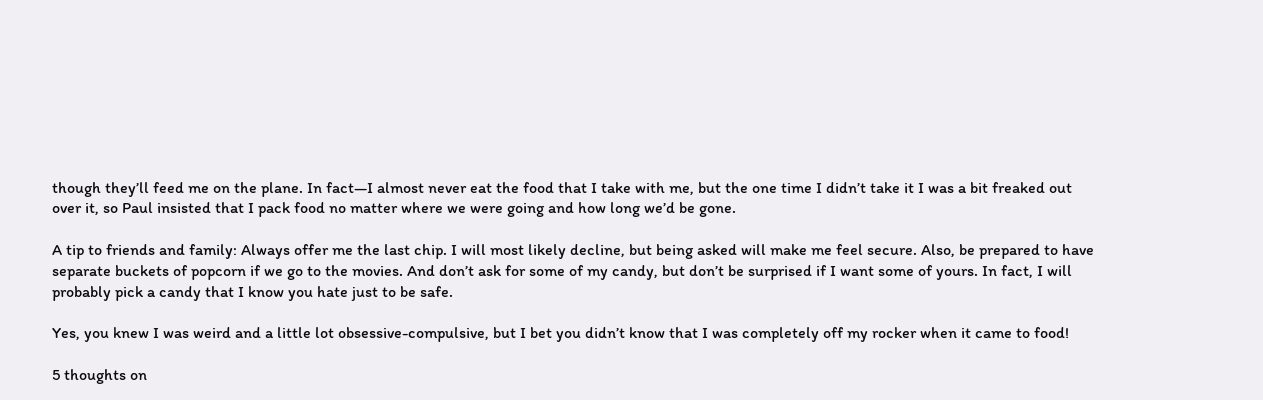though they’ll feed me on the plane. In fact—I almost never eat the food that I take with me, but the one time I didn’t take it I was a bit freaked out over it, so Paul insisted that I pack food no matter where we were going and how long we’d be gone.

A tip to friends and family: Always offer me the last chip. I will most likely decline, but being asked will make me feel secure. Also, be prepared to have separate buckets of popcorn if we go to the movies. And don’t ask for some of my candy, but don’t be surprised if I want some of yours. In fact, I will probably pick a candy that I know you hate just to be safe.

Yes, you knew I was weird and a little lot obsessive-compulsive, but I bet you didn’t know that I was completely off my rocker when it came to food!

5 thoughts on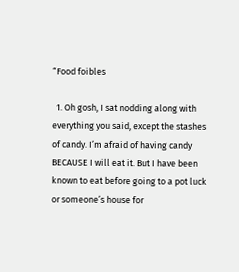“Food foibles

  1. Oh gosh, I sat nodding along with everything you said, except the stashes of candy. I’m afraid of having candy BECAUSE I will eat it. But I have been known to eat before going to a pot luck or someone’s house for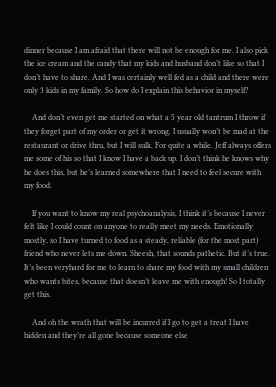dinner because I am afraid that there will not be enough for me. I also pick the ice cream and the candy that my kids and husband don’t like so that I don’t have to share. And I was certainly well fed as a child and there were only 3 kids in my family. So how do I explain this behavior in myself?

    And don’t even get me started on what a 5 year old tantrum I throw if they forget part of my order or get it wrong. I usually won’t be mad at the restaurant or drive thru, but I will sulk. For quite a while. Jeff always offers me some of his so that I know I have a back up. I don’t think he knows why he does this, but he’s learned somewhere that I need to feel secure with my food.

    If you want to know my real psychoanalysis, I think it’s because I never felt like I could count on anyone to really meet my needs. Emotionally mostly, so I have turned to food as a steady, reliable (for the most part) friend who never lets me down. Sheesh, that sounds pathetic. But it’s true. It’s been veryhard for me to learn to share my food with my small children who wants bites, because that doesn’t leave me with enough! So I totally get this.

    And oh the wrath that will be incurred if I go to get a treat I have hidden and they’re all gone because someone else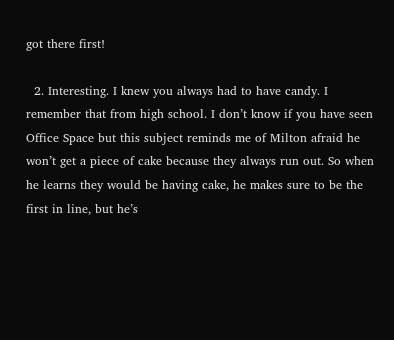got there first!

  2. Interesting. I knew you always had to have candy. I remember that from high school. I don’t know if you have seen Office Space but this subject reminds me of Milton afraid he won’t get a piece of cake because they always run out. So when he learns they would be having cake, he makes sure to be the first in line, but he’s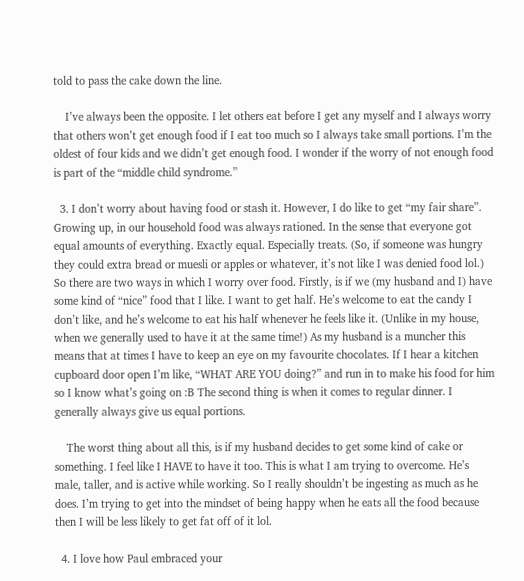told to pass the cake down the line.

    I’ve always been the opposite. I let others eat before I get any myself and I always worry that others won’t get enough food if I eat too much so I always take small portions. I’m the oldest of four kids and we didn’t get enough food. I wonder if the worry of not enough food is part of the “middle child syndrome.”

  3. I don’t worry about having food or stash it. However, I do like to get “my fair share”. Growing up, in our household food was always rationed. In the sense that everyone got equal amounts of everything. Exactly equal. Especially treats. (So, if someone was hungry they could extra bread or muesli or apples or whatever, it’s not like I was denied food lol.) So there are two ways in which I worry over food. Firstly, is if we (my husband and I) have some kind of “nice” food that I like. I want to get half. He’s welcome to eat the candy I don’t like, and he’s welcome to eat his half whenever he feels like it. (Unlike in my house, when we generally used to have it at the same time!) As my husband is a muncher this means that at times I have to keep an eye on my favourite chocolates. If I hear a kitchen cupboard door open I’m like, “WHAT ARE YOU doing?” and run in to make his food for him so I know what’s going on :B The second thing is when it comes to regular dinner. I generally always give us equal portions.

    The worst thing about all this, is if my husband decides to get some kind of cake or something. I feel like I HAVE to have it too. This is what I am trying to overcome. He’s male, taller, and is active while working. So I really shouldn’t be ingesting as much as he does. I’m trying to get into the mindset of being happy when he eats all the food because then I will be less likely to get fat off of it lol.

  4. I love how Paul embraced your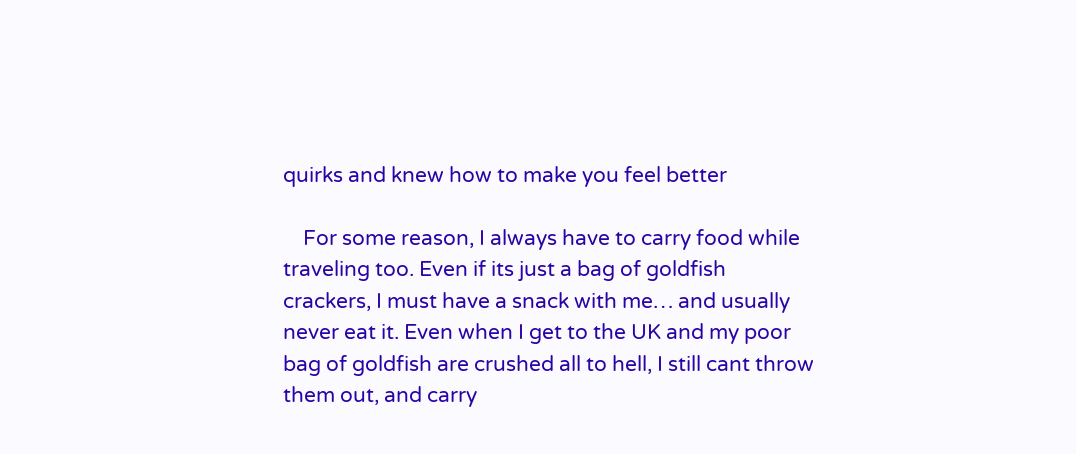quirks and knew how to make you feel better

    For some reason, I always have to carry food while traveling too. Even if its just a bag of goldfish crackers, I must have a snack with me… and usually never eat it. Even when I get to the UK and my poor bag of goldfish are crushed all to hell, I still cant throw them out, and carry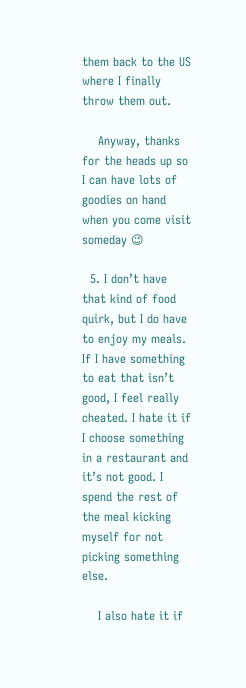them back to the US where I finally throw them out.

    Anyway, thanks for the heads up so I can have lots of goodies on hand when you come visit someday 😉

  5. I don’t have that kind of food quirk, but I do have to enjoy my meals. If I have something to eat that isn’t good, I feel really cheated. I hate it if I choose something in a restaurant and it’s not good. I spend the rest of the meal kicking myself for not picking something else.

    I also hate it if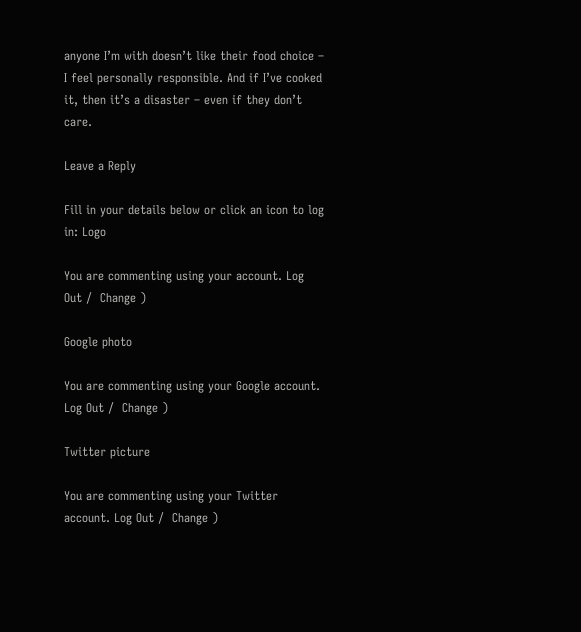anyone I’m with doesn’t like their food choice – I feel personally responsible. And if I’ve cooked it, then it’s a disaster – even if they don’t care.

Leave a Reply

Fill in your details below or click an icon to log in: Logo

You are commenting using your account. Log Out /  Change )

Google photo

You are commenting using your Google account. Log Out /  Change )

Twitter picture

You are commenting using your Twitter account. Log Out /  Change )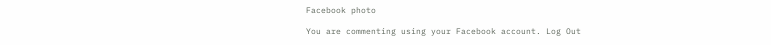Facebook photo

You are commenting using your Facebook account. Log Out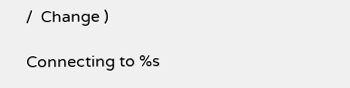/  Change )

Connecting to %s